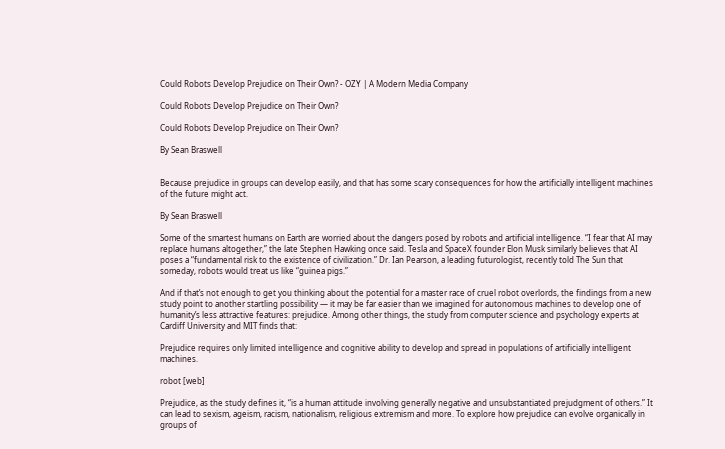Could Robots Develop Prejudice on Their Own? - OZY | A Modern Media Company

Could Robots Develop Prejudice on Their Own?

Could Robots Develop Prejudice on Their Own?

By Sean Braswell


Because prejudice in groups can develop easily, and that has some scary consequences for how the artificially intelligent machines of the future might act.

By Sean Braswell

Some of the smartest humans on Earth are worried about the dangers posed by robots and artificial intelligence. “I fear that AI may replace humans altogether,” the late Stephen Hawking once said. Tesla and SpaceX founder Elon Musk similarly believes that AI poses a “fundamental risk to the existence of civilization.” Dr. Ian Pearson, a leading futurologist, recently told The Sun that someday, robots would treat us like “guinea pigs.”

And if that’s not enough to get you thinking about the potential for a master race of cruel robot overlords, the findings from a new study point to another startling possibility — it may be far easier than we imagined for autonomous machines to develop one of humanity’s less attractive features: prejudice. Among other things, the study from computer science and psychology experts at Cardiff University and MIT finds that:

Prejudice requires only limited intelligence and cognitive ability to develop and spread in populations of artificially intelligent machines.

robot [web]

Prejudice, as the study defines it, “is a human attitude involving generally negative and unsubstantiated prejudgment of others.” It can lead to sexism, ageism, racism, nationalism, religious extremism and more. To explore how prejudice can evolve organically in groups of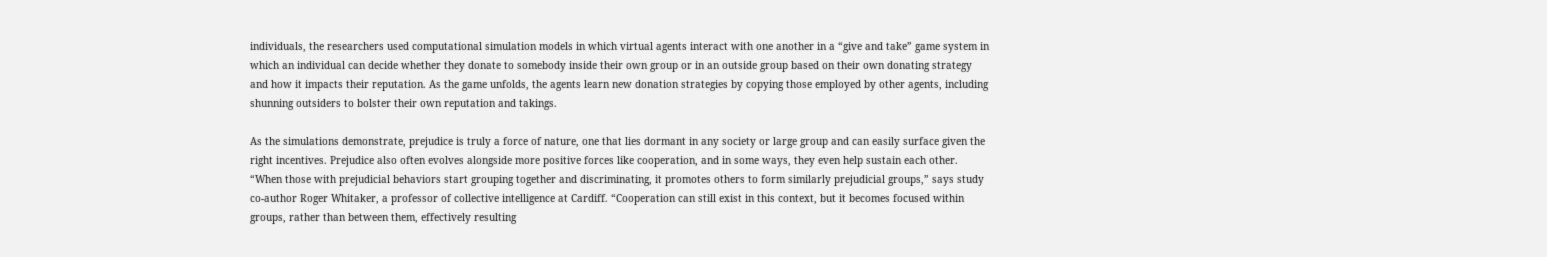individuals, the researchers used computational simulation models in which virtual agents interact with one another in a “give and take” game system in which an individual can decide whether they donate to somebody inside their own group or in an outside group based on their own donating strategy and how it impacts their reputation. As the game unfolds, the agents learn new donation strategies by copying those employed by other agents, including shunning outsiders to bolster their own reputation and takings.

As the simulations demonstrate, prejudice is truly a force of nature, one that lies dormant in any society or large group and can easily surface given the right incentives. Prejudice also often evolves alongside more positive forces like cooperation, and in some ways, they even help sustain each other. “When those with prejudicial behaviors start grouping together and discriminating, it promotes others to form similarly prejudicial groups,” says study co-author Roger Whitaker, a professor of collective intelligence at Cardiff. “Cooperation can still exist in this context, but it becomes focused within groups, rather than between them, effectively resulting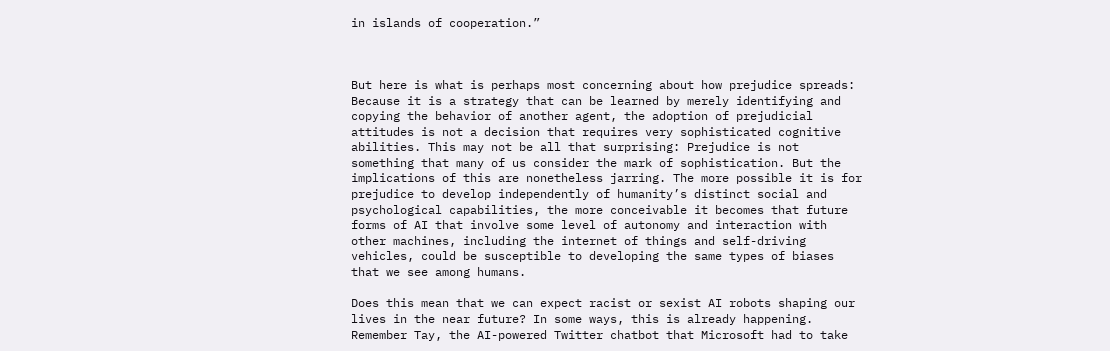in islands of cooperation.”



But here is what is perhaps most concerning about how prejudice spreads: Because it is a strategy that can be learned by merely identifying and copying the behavior of another agent, the adoption of prejudicial attitudes is not a decision that requires very sophisticated cognitive abilities. This may not be all that surprising: Prejudice is not something that many of us consider the mark of sophistication. But the implications of this are nonetheless jarring. The more possible it is for prejudice to develop independently of humanity’s distinct social and psychological capabilities, the more conceivable it becomes that future forms of AI that involve some level of autonomy and interaction with other machines, including the internet of things and self-driving vehicles, could be susceptible to developing the same types of biases that we see among humans.

Does this mean that we can expect racist or sexist AI robots shaping our lives in the near future? In some ways, this is already happening. Remember Tay, the AI-powered Twitter chatbot that Microsoft had to take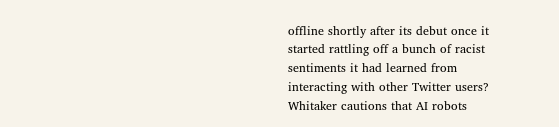offline shortly after its debut once it started rattling off a bunch of racist sentiments it had learned from interacting with other Twitter users? Whitaker cautions that AI robots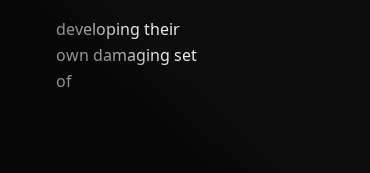developing their own damaging set of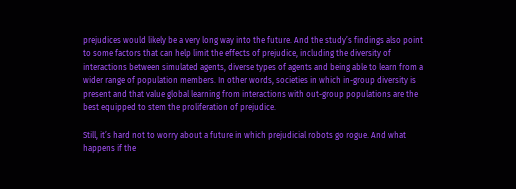prejudices would likely be a very long way into the future. And the study’s findings also point to some factors that can help limit the effects of prejudice, including the diversity of interactions between simulated agents, diverse types of agents and being able to learn from a wider range of population members. In other words, societies in which in-group diversity is present and that value global learning from interactions with out-group populations are the best equipped to stem the proliferation of prejudice.

Still, it’s hard not to worry about a future in which prejudicial robots go rogue. And what happens if the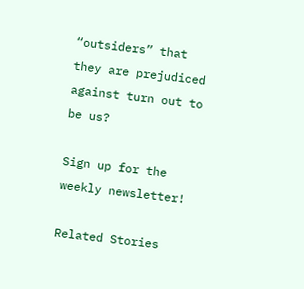“outsiders” that they are prejudiced against turn out to be us?

Sign up for the weekly newsletter!

Related Stories